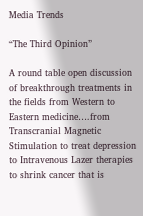Media Trends

“The Third Opinion”

A round table open discussion of breakthrough treatments in the fields from Western to Eastern medicine….from Transcranial Magnetic Stimulation to treat depression to Intravenous Lazer therapies to shrink cancer that is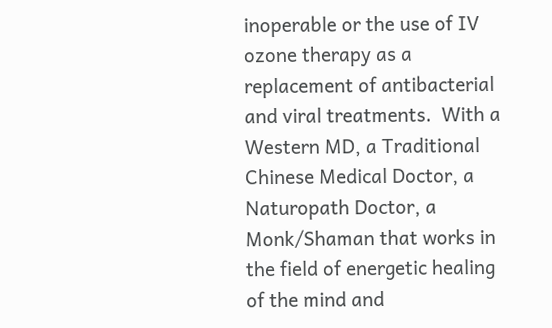inoperable or the use of IV ozone therapy as a replacement of antibacterial and viral treatments.  With a Western MD, a Traditional Chinese Medical Doctor, a Naturopath Doctor, a Monk/Shaman that works in the field of energetic healing of the mind and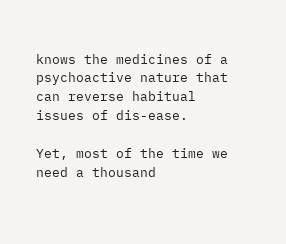knows the medicines of a psychoactive nature that can reverse habitual issues of dis-ease.

Yet, most of the time we need a thousand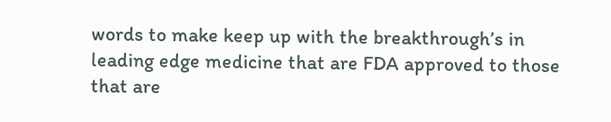words to make keep up with the breakthrough’s in leading edge medicine that are FDA approved to those that are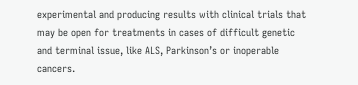experimental and producing results with clinical trials that may be open for treatments in cases of difficult genetic and terminal issue, like ALS, Parkinson’s or inoperable cancers.